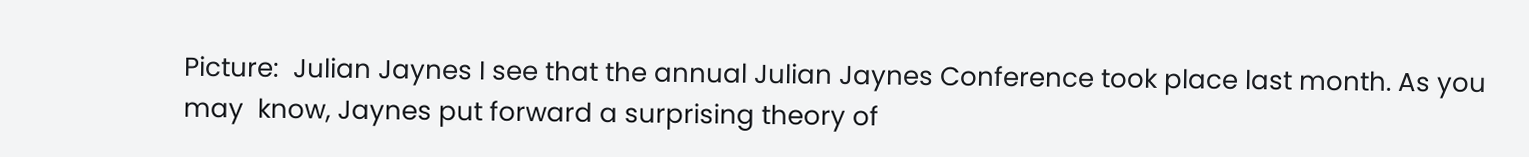Picture:  Julian Jaynes I see that the annual Julian Jaynes Conference took place last month. As you may  know, Jaynes put forward a surprising theory of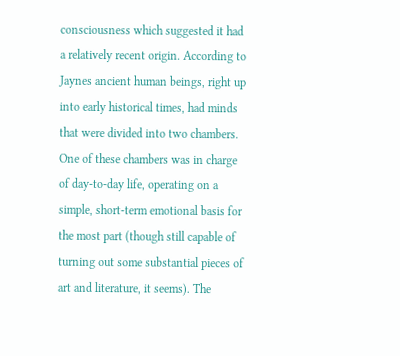consciousness which suggested it had a relatively recent origin. According to Jaynes ancient human beings, right up into early historical times, had minds that were divided into two chambers. One of these chambers was in charge of day-to-day life, operating on a simple, short-term emotional basis for the most part (though still capable of turning out some substantial pieces of art and literature, it seems). The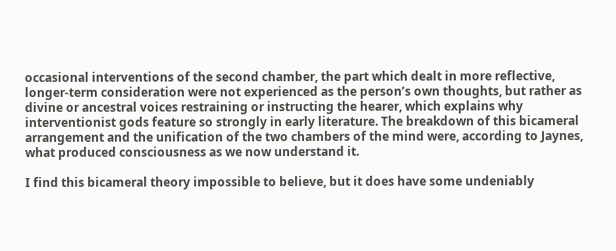occasional interventions of the second chamber, the part which dealt in more reflective, longer-term consideration were not experienced as the person’s own thoughts, but rather as divine or ancestral voices restraining or instructing the hearer, which explains why interventionist gods feature so strongly in early literature. The breakdown of this bicameral arrangement and the unification of the two chambers of the mind were, according to Jaynes, what produced consciousness as we now understand it.

I find this bicameral theory impossible to believe, but it does have some undeniably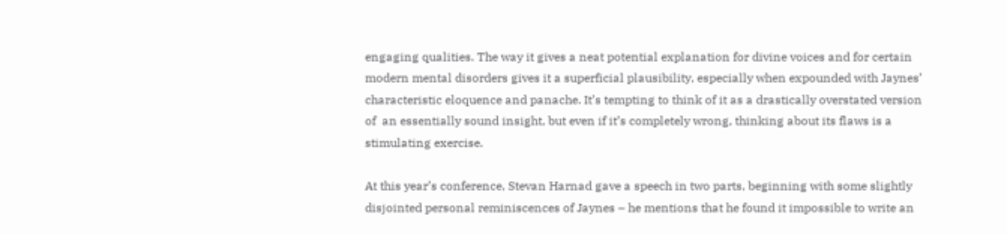engaging qualities. The way it gives a neat potential explanation for divine voices and for certain modern mental disorders gives it a superficial plausibility, especially when expounded with Jaynes’ characteristic eloquence and panache. It’s tempting to think of it as a drastically overstated version of  an essentially sound insight, but even if it’s completely wrong, thinking about its flaws is a stimulating exercise.

At this year’s conference, Stevan Harnad gave a speech in two parts, beginning with some slightly disjointed personal reminiscences of Jaynes – he mentions that he found it impossible to write an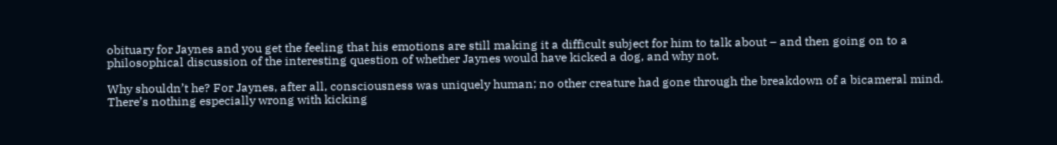obituary for Jaynes and you get the feeling that his emotions are still making it a difficult subject for him to talk about – and then going on to a philosophical discussion of the interesting question of whether Jaynes would have kicked a dog, and why not.

Why shouldn’t he? For Jaynes, after all, consciousness was uniquely human; no other creature had gone through the breakdown of a bicameral mind. There’s nothing especially wrong with kicking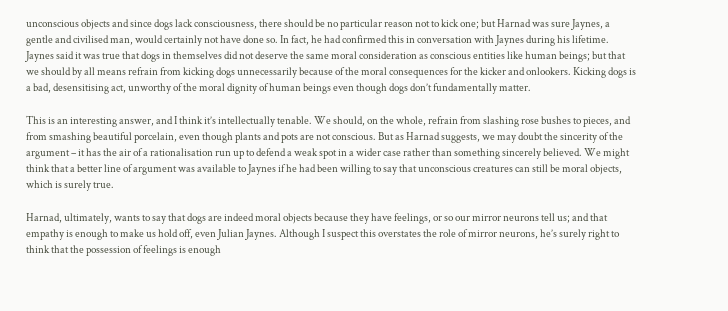unconscious objects and since dogs lack consciousness, there should be no particular reason not to kick one; but Harnad was sure Jaynes, a gentle and civilised man, would certainly not have done so. In fact, he had confirmed this in conversation with Jaynes during his lifetime. Jaynes said it was true that dogs in themselves did not deserve the same moral consideration as conscious entities like human beings; but that we should by all means refrain from kicking dogs unnecessarily because of the moral consequences for the kicker and onlookers. Kicking dogs is a bad, desensitising act, unworthy of the moral dignity of human beings even though dogs don’t fundamentally matter.

This is an interesting answer, and I think it’s intellectually tenable. We should, on the whole, refrain from slashing rose bushes to pieces, and from smashing beautiful porcelain, even though plants and pots are not conscious. But as Harnad suggests, we may doubt the sincerity of the argument – it has the air of a rationalisation run up to defend a weak spot in a wider case rather than something sincerely believed. We might think that a better line of argument was available to Jaynes if he had been willing to say that unconscious creatures can still be moral objects, which is surely true.

Harnad, ultimately, wants to say that dogs are indeed moral objects because they have feelings, or so our mirror neurons tell us; and that empathy is enough to make us hold off, even Julian Jaynes. Although I suspect this overstates the role of mirror neurons, he’s surely right to think that the possession of feelings is enough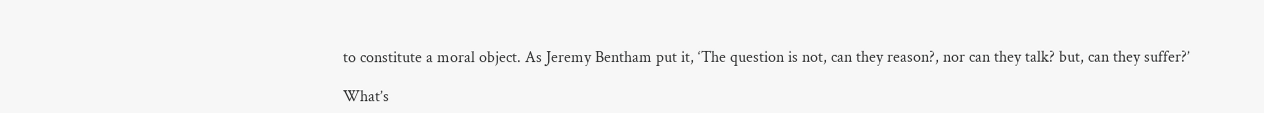to constitute a moral object. As Jeremy Bentham put it, ‘The question is not, can they reason?, nor can they talk? but, can they suffer?’

What’s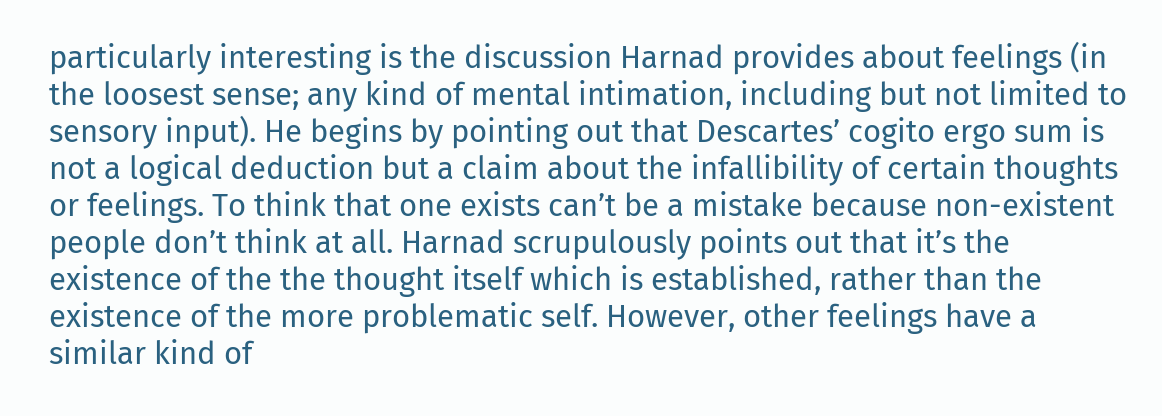particularly interesting is the discussion Harnad provides about feelings (in the loosest sense; any kind of mental intimation, including but not limited to sensory input). He begins by pointing out that Descartes’ cogito ergo sum is not a logical deduction but a claim about the infallibility of certain thoughts or feelings. To think that one exists can’t be a mistake because non-existent people don’t think at all. Harnad scrupulously points out that it’s the existence of the the thought itself which is established, rather than the existence of the more problematic self. However, other feelings have a similar kind of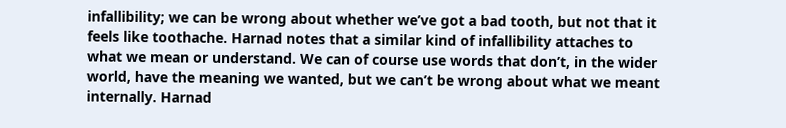infallibility; we can be wrong about whether we’ve got a bad tooth, but not that it feels like toothache. Harnad notes that a similar kind of infallibility attaches to what we mean or understand. We can of course use words that don’t, in the wider world, have the meaning we wanted, but we can’t be wrong about what we meant internally. Harnad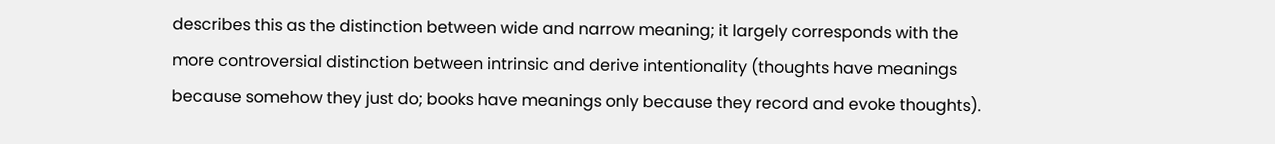describes this as the distinction between wide and narrow meaning; it largely corresponds with the more controversial distinction between intrinsic and derive intentionality (thoughts have meanings because somehow they just do; books have meanings only because they record and evoke thoughts).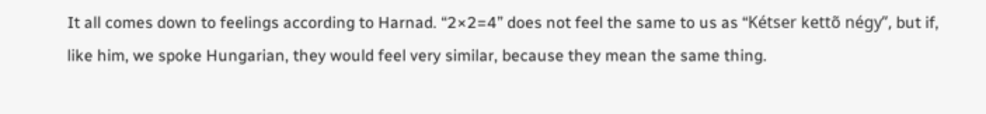It all comes down to feelings according to Harnad. “2×2=4” does not feel the same to us as “Kétser kettõ négy”, but if, like him, we spoke Hungarian, they would feel very similar, because they mean the same thing.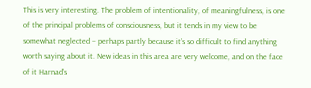This is very interesting. The problem of intentionality, of meaningfulness, is one of the principal problems of consciousness, but it tends in my view to be somewhat neglected – perhaps partly because it’s so difficult to find anything worth saying about it. New ideas in this area are very welcome, and on the face of it Harnad’s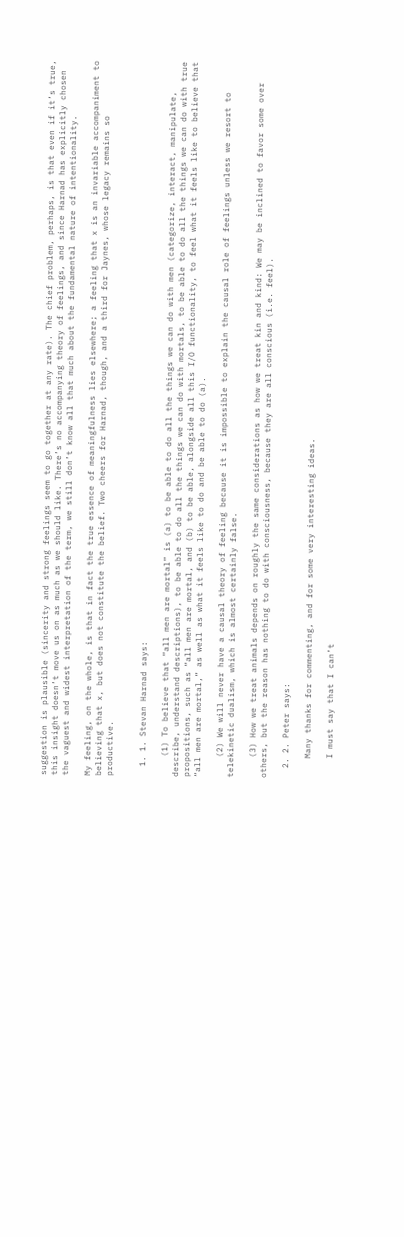suggestion is plausible (sincerity and strong feelings seem to go together at any rate). The chief problem, perhaps, is that even if it’s true, this insight doesn’t move us on as much as we should like. There’s no accompanying theory of feelings, and since Harnad has explicitly chosen the vaguest and widest interpretation of the term, we still don’t know all that much about the fundamental nature of intentionality.

My feeling, on the whole, is that in fact the true essence of meaningfulness lies elsewhere; a feeling that x is an invariable accompaniment to believing that x, but does not constitute the belief. Two cheers for Harnad, though, and a third for Jaynes, whose legacy remains so productive.


  1. 1. Stevan Harnad says:

    (1) To believe that “all men are mortal” is (a) to be able to do all the things we can do with men (categorize, interact, manipulate, describe, understand descriptions), to be able to do all the things we can do with mortals, to be able to do all the things we can do with true propositions, such as “all men are mortal, and (b) to be able, alongside all this I/O functionality, to feel what it feels like to believe that “all men are mortal,” as well as what it feels like to do and be able to do (a).

    (2) We will never have a causal theory of feeling because it is impossible to explain the causal role of feelings unless we resort to telekinetic dualism, which is almost certainly false.

    (3) How we treat animals depends on roughly the same considerations as how we treat kin and kind: We may be inclined to favor some over others, but the reason has nothing to do with consciousness, because they are all conscious (i.e. feel).

  2. 2. Peter says:

    Many thanks for commenting, and for some very interesting ideas.

    I must say that I can’t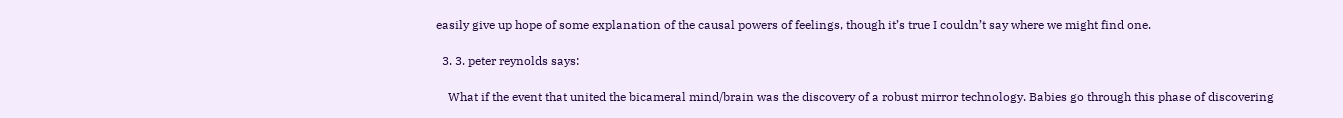easily give up hope of some explanation of the causal powers of feelings, though it’s true I couldn’t say where we might find one.

  3. 3. peter reynolds says:

    What if the event that united the bicameral mind/brain was the discovery of a robust mirror technology. Babies go through this phase of discovering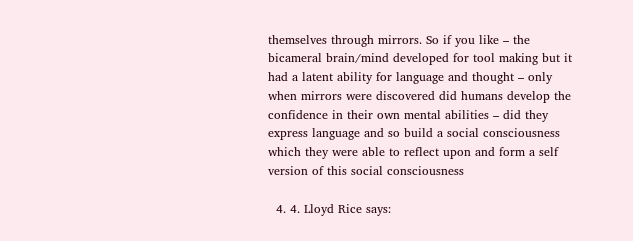themselves through mirrors. So if you like – the bicameral brain/mind developed for tool making but it had a latent ability for language and thought – only when mirrors were discovered did humans develop the confidence in their own mental abilities – did they express language and so build a social consciousness which they were able to reflect upon and form a self version of this social consciousness

  4. 4. Lloyd Rice says: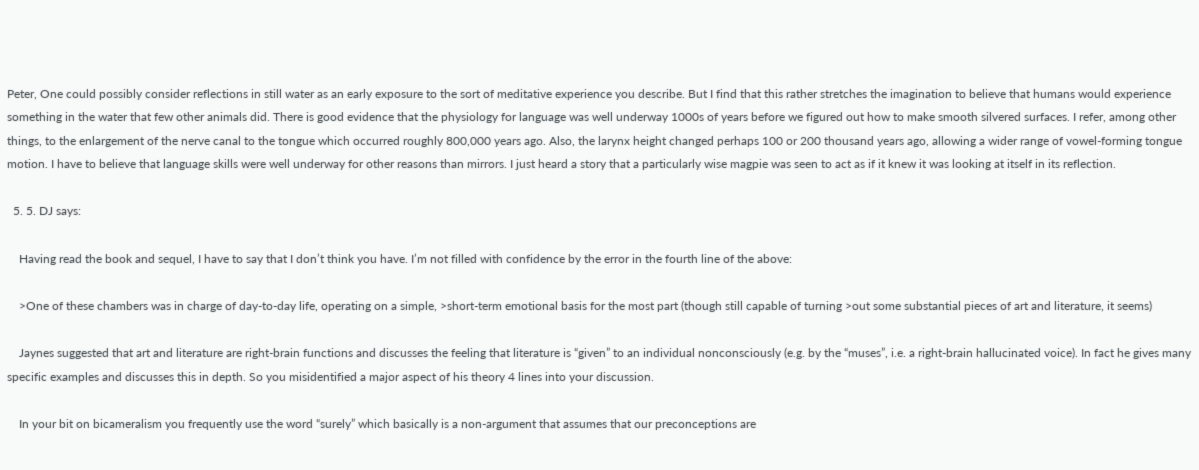Peter, One could possibly consider reflections in still water as an early exposure to the sort of meditative experience you describe. But I find that this rather stretches the imagination to believe that humans would experience something in the water that few other animals did. There is good evidence that the physiology for language was well underway 1000s of years before we figured out how to make smooth silvered surfaces. I refer, among other things, to the enlargement of the nerve canal to the tongue which occurred roughly 800,000 years ago. Also, the larynx height changed perhaps 100 or 200 thousand years ago, allowing a wider range of vowel-forming tongue motion. I have to believe that language skills were well underway for other reasons than mirrors. I just heard a story that a particularly wise magpie was seen to act as if it knew it was looking at itself in its reflection.

  5. 5. DJ says:

    Having read the book and sequel, I have to say that I don’t think you have. I’m not filled with confidence by the error in the fourth line of the above:

    >One of these chambers was in charge of day-to-day life, operating on a simple, >short-term emotional basis for the most part (though still capable of turning >out some substantial pieces of art and literature, it seems)

    Jaynes suggested that art and literature are right-brain functions and discusses the feeling that literature is “given” to an individual nonconsciously (e.g. by the “muses”, i.e. a right-brain hallucinated voice). In fact he gives many specific examples and discusses this in depth. So you misidentified a major aspect of his theory 4 lines into your discussion.

    In your bit on bicameralism you frequently use the word “surely” which basically is a non-argument that assumes that our preconceptions are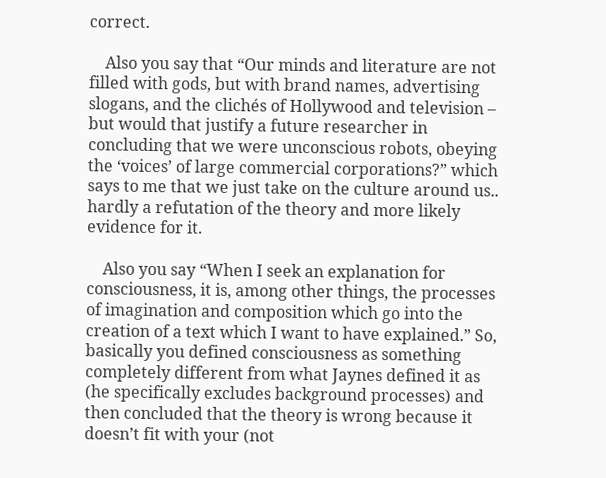correct.

    Also you say that “Our minds and literature are not filled with gods, but with brand names, advertising slogans, and the clichés of Hollywood and television – but would that justify a future researcher in concluding that we were unconscious robots, obeying the ‘voices’ of large commercial corporations?” which says to me that we just take on the culture around us.. hardly a refutation of the theory and more likely evidence for it.

    Also you say “When I seek an explanation for consciousness, it is, among other things, the processes of imagination and composition which go into the creation of a text which I want to have explained.” So, basically you defined consciousness as something completely different from what Jaynes defined it as (he specifically excludes background processes) and then concluded that the theory is wrong because it doesn’t fit with your (not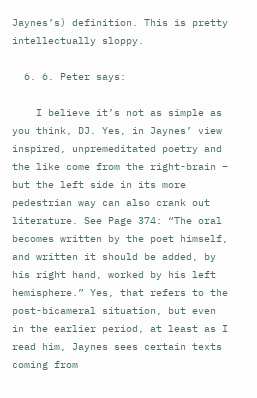Jaynes’s) definition. This is pretty intellectually sloppy.

  6. 6. Peter says:

    I believe it’s not as simple as you think, DJ. Yes, in Jaynes’ view inspired, unpremeditated poetry and the like come from the right-brain – but the left side in its more pedestrian way can also crank out literature. See Page 374: “The oral becomes written by the poet himself, and written it should be added, by his right hand, worked by his left hemisphere.” Yes, that refers to the post-bicameral situation, but even in the earlier period, at least as I read him, Jaynes sees certain texts coming from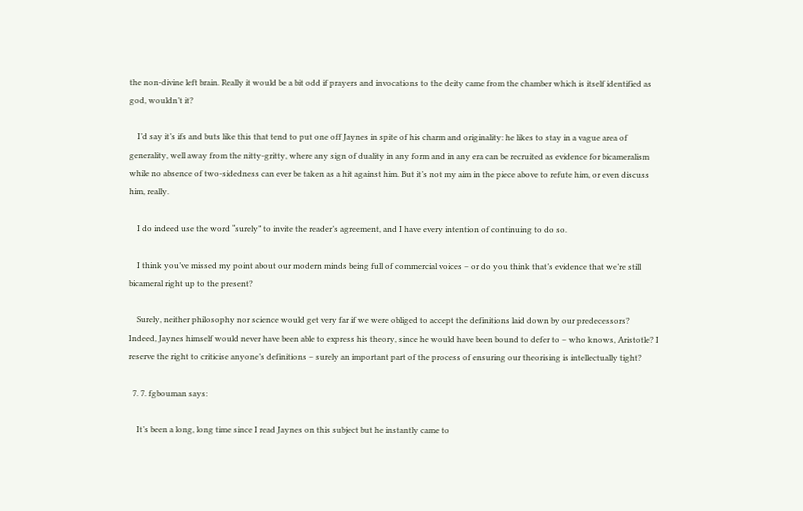the non-divine left brain. Really it would be a bit odd if prayers and invocations to the deity came from the chamber which is itself identified as god, wouldn’t it?

    I’d say it’s ifs and buts like this that tend to put one off Jaynes in spite of his charm and originality: he likes to stay in a vague area of generality, well away from the nitty-gritty, where any sign of duality in any form and in any era can be recruited as evidence for bicameralism while no absence of two-sidedness can ever be taken as a hit against him. But it’s not my aim in the piece above to refute him, or even discuss him, really.

    I do indeed use the word “surely” to invite the reader’s agreement, and I have every intention of continuing to do so.

    I think you’ve missed my point about our modern minds being full of commercial voices – or do you think that’s evidence that we’re still bicameral right up to the present?

    Surely, neither philosophy nor science would get very far if we were obliged to accept the definitions laid down by our predecessors? Indeed, Jaynes himself would never have been able to express his theory, since he would have been bound to defer to – who knows, Aristotle? I reserve the right to criticise anyone’s definitions – surely an important part of the process of ensuring our theorising is intellectually tight?

  7. 7. fgbouman says:

    It’s been a long, long time since I read Jaynes on this subject but he instantly came to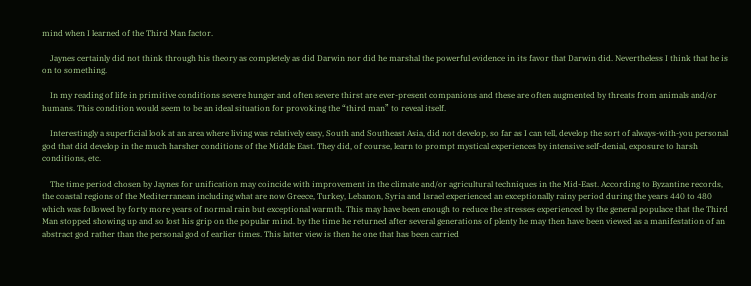mind when I learned of the Third Man factor.

    Jaynes certainly did not think through his theory as completely as did Darwin nor did he marshal the powerful evidence in its favor that Darwin did. Nevertheless I think that he is on to something.

    In my reading of life in primitive conditions severe hunger and often severe thirst are ever-present companions and these are often augmented by threats from animals and/or humans. This condition would seem to be an ideal situation for provoking the “third man” to reveal itself.

    Interestingly a superficial look at an area where living was relatively easy, South and Southeast Asia, did not develop, so far as I can tell, develop the sort of always-with-you personal god that did develop in the much harsher conditions of the Middle East. They did, of course, learn to prompt mystical experiences by intensive self-denial, exposure to harsh conditions, etc.

    The time period chosen by Jaynes for unification may coincide with improvement in the climate and/or agricultural techniques in the Mid-East. According to Byzantine records, the coastal regions of the Mediterranean including what are now Greece, Turkey, Lebanon, Syria and Israel experienced an exceptionally rainy period during the years 440 to 480 which was followed by forty more years of normal rain but exceptional warmth. This may have been enough to reduce the stresses experienced by the general populace that the Third Man stopped showing up and so lost his grip on the popular mind. by the time he returned after several generations of plenty he may then have been viewed as a manifestation of an abstract god rather than the personal god of earlier times. This latter view is then he one that has been carried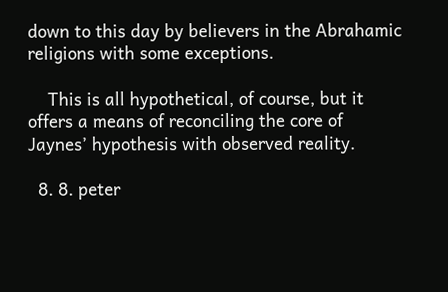down to this day by believers in the Abrahamic religions with some exceptions.

    This is all hypothetical, of course, but it offers a means of reconciling the core of Jaynes’ hypothesis with observed reality.

  8. 8. peter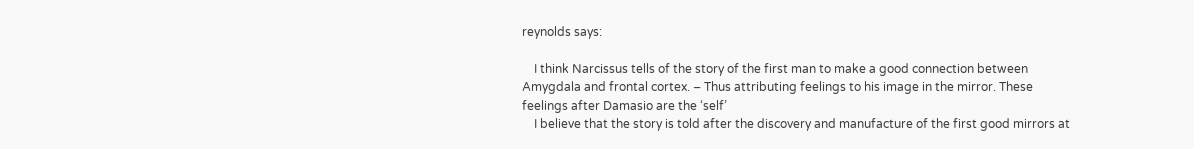reynolds says:

    I think Narcissus tells of the story of the first man to make a good connection between Amygdala and frontal cortex. – Thus attributing feelings to his image in the mirror. These feelings after Damasio are the ‘self’
    I believe that the story is told after the discovery and manufacture of the first good mirrors at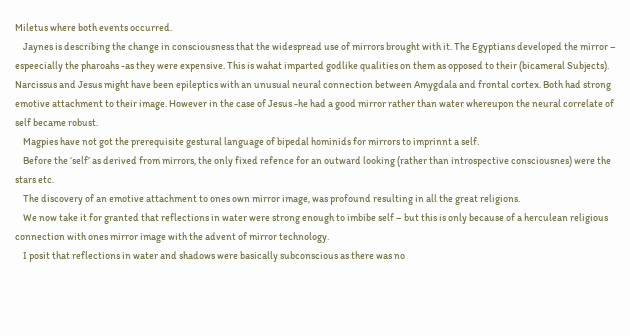Miletus where both events occurred.
    Jaynes is describing the change in consciousness that the widespread use of mirrors brought with it. The Egyptians developed the mirror – espeecially the pharoahs -as they were expensive. This is wahat imparted godlike qualities on them as opposed to their (bicameral Subjects). Narcissus and Jesus might have been epileptics with an unusual neural connection between Amygdala and frontal cortex. Both had strong emotive attachment to their image. However in the case of Jesus -he had a good mirror rather than water whereupon the neural correlate of self became robust.
    Magpies have not got the prerequisite gestural language of bipedal hominids for mirrors to imprinnt a self.
    Before the ‘self’ as derived from mirrors, the only fixed refence for an outward looking (rather than introspective consciousnes) were the stars etc.
    The discovery of an emotive attachment to ones own mirror image, was profound resulting in all the great religions.
    We now take it for granted that reflections in water were strong enough to imbibe self – but this is only because of a herculean religious connection with ones mirror image with the advent of mirror technology.
    I posit that reflections in water and shadows were basically subconscious as there was no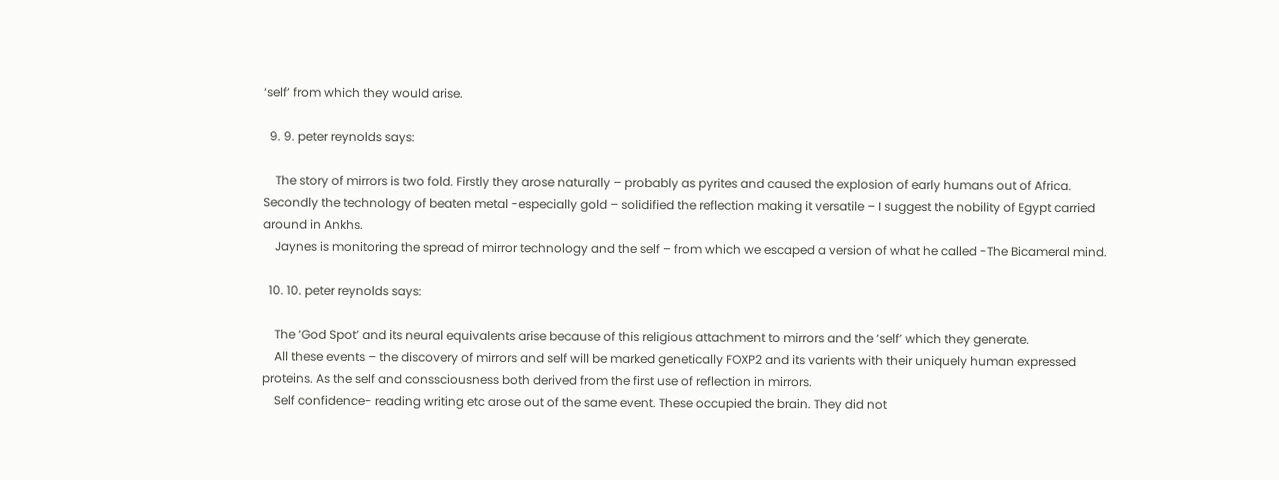‘self’ from which they would arise.

  9. 9. peter reynolds says:

    The story of mirrors is two fold. Firstly they arose naturally – probably as pyrites and caused the explosion of early humans out of Africa. Secondly the technology of beaten metal -especially gold – solidified the reflection making it versatile – I suggest the nobility of Egypt carried around in Ankhs.
    Jaynes is monitoring the spread of mirror technology and the self – from which we escaped a version of what he called -The Bicameral mind.

  10. 10. peter reynolds says:

    The ‘God Spot’ and its neural equivalents arise because of this religious attachment to mirrors and the ‘self’ which they generate.
    All these events – the discovery of mirrors and self will be marked genetically FOXP2 and its varients with their uniquely human expressed proteins. As the self and conssciousness both derived from the first use of reflection in mirrors.
    Self confidence- reading writing etc arose out of the same event. These occupied the brain. They did not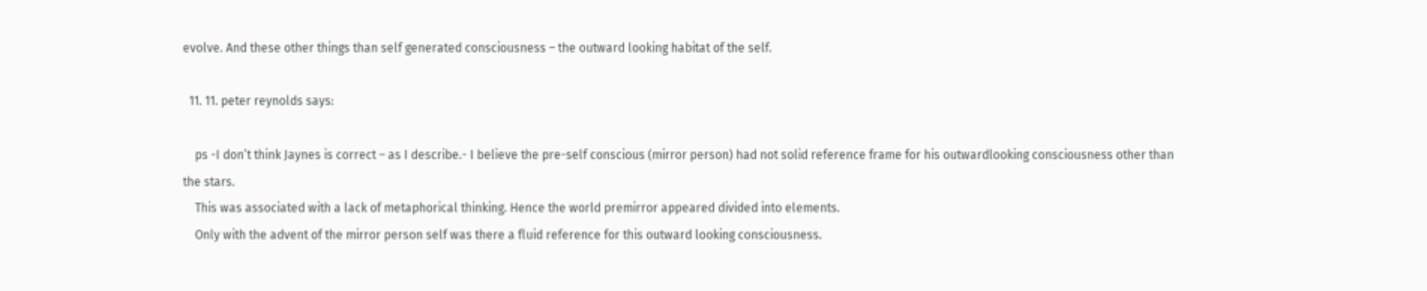evolve. And these other things than self generated consciousness – the outward looking habitat of the self.

  11. 11. peter reynolds says:

    ps -I don’t think Jaynes is correct – as I describe.- I believe the pre-self conscious (mirror person) had not solid reference frame for his outwardlooking consciousness other than the stars.
    This was associated with a lack of metaphorical thinking. Hence the world premirror appeared divided into elements.
    Only with the advent of the mirror person self was there a fluid reference for this outward looking consciousness.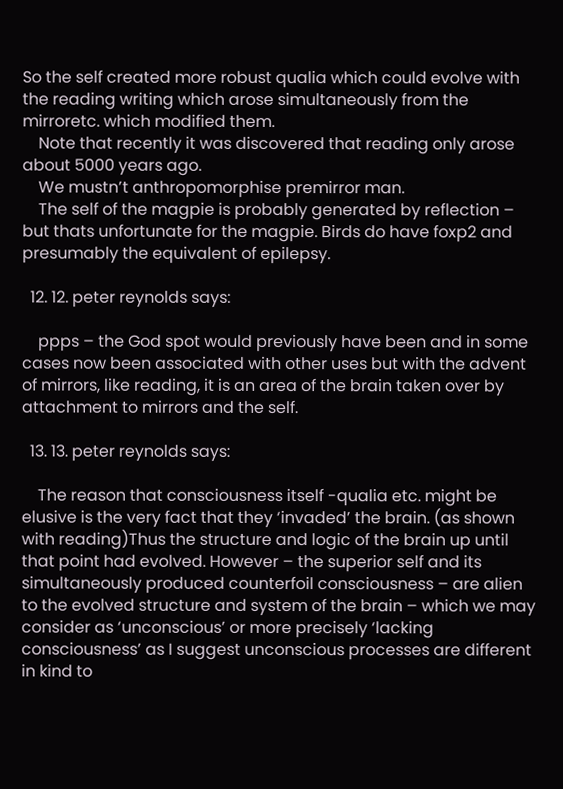So the self created more robust qualia which could evolve with the reading writing which arose simultaneously from the mirroretc. which modified them.
    Note that recently it was discovered that reading only arose about 5000 years ago.
    We mustn’t anthropomorphise premirror man.
    The self of the magpie is probably generated by reflection – but thats unfortunate for the magpie. Birds do have foxp2 and presumably the equivalent of epilepsy.

  12. 12. peter reynolds says:

    ppps – the God spot would previously have been and in some cases now been associated with other uses but with the advent of mirrors, like reading, it is an area of the brain taken over by attachment to mirrors and the self.

  13. 13. peter reynolds says:

    The reason that consciousness itself -qualia etc. might be elusive is the very fact that they ‘invaded’ the brain. (as shown with reading)Thus the structure and logic of the brain up until that point had evolved. However – the superior self and its simultaneously produced counterfoil consciousness – are alien to the evolved structure and system of the brain – which we may consider as ‘unconscious’ or more precisely ‘lacking consciousness’ as I suggest unconscious processes are different in kind to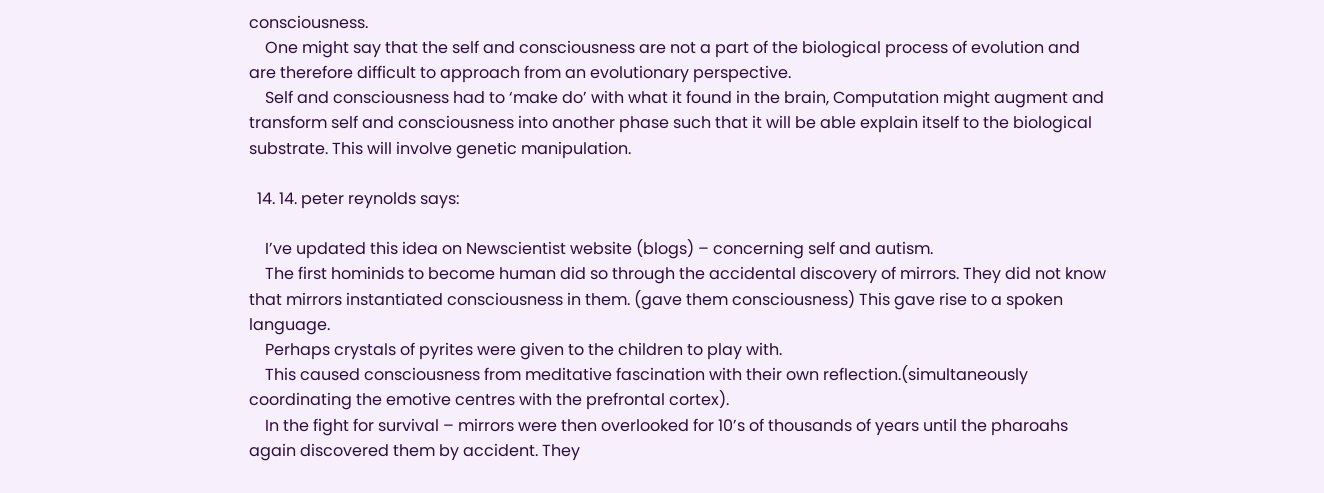consciousness.
    One might say that the self and consciousness are not a part of the biological process of evolution and are therefore difficult to approach from an evolutionary perspective.
    Self and consciousness had to ‘make do’ with what it found in the brain, Computation might augment and transform self and consciousness into another phase such that it will be able explain itself to the biological substrate. This will involve genetic manipulation.

  14. 14. peter reynolds says:

    I’ve updated this idea on Newscientist website (blogs) – concerning self and autism.
    The first hominids to become human did so through the accidental discovery of mirrors. They did not know that mirrors instantiated consciousness in them. (gave them consciousness) This gave rise to a spoken language.
    Perhaps crystals of pyrites were given to the children to play with.
    This caused consciousness from meditative fascination with their own reflection.(simultaneously coordinating the emotive centres with the prefrontal cortex).
    In the fight for survival – mirrors were then overlooked for 10’s of thousands of years until the pharoahs again discovered them by accident. They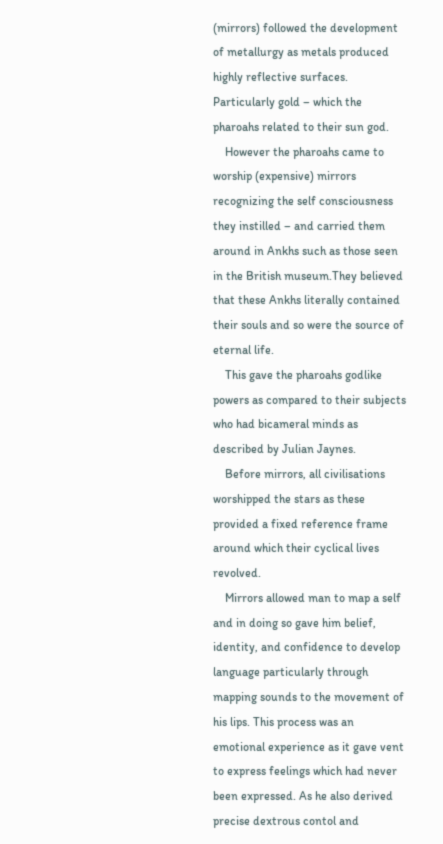(mirrors) followed the development of metallurgy as metals produced highly reflective surfaces. Particularly gold – which the pharoahs related to their sun god.
    However the pharoahs came to worship (expensive) mirrors recognizing the self consciousness they instilled – and carried them around in Ankhs such as those seen in the British museum.They believed that these Ankhs literally contained their souls and so were the source of eternal life.
    This gave the pharoahs godlike powers as compared to their subjects who had bicameral minds as described by Julian Jaynes.
    Before mirrors, all civilisations worshipped the stars as these provided a fixed reference frame around which their cyclical lives revolved.
    Mirrors allowed man to map a self and in doing so gave him belief, identity, and confidence to develop language particularly through mapping sounds to the movement of his lips. This process was an emotional experience as it gave vent to express feelings which had never been expressed. As he also derived precise dextrous contol and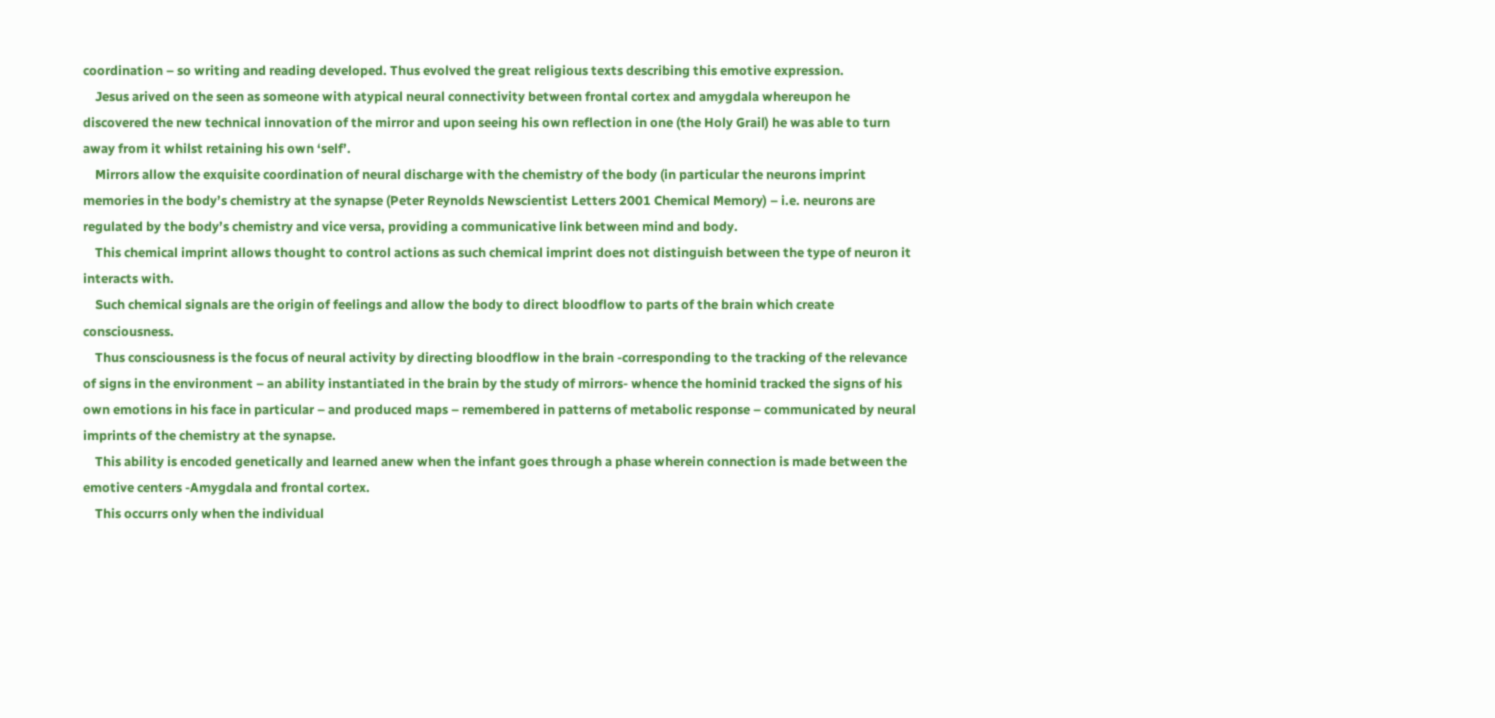coordination – so writing and reading developed. Thus evolved the great religious texts describing this emotive expression.
    Jesus arived on the seen as someone with atypical neural connectivity between frontal cortex and amygdala whereupon he discovered the new technical innovation of the mirror and upon seeing his own reflection in one (the Holy Grail) he was able to turn away from it whilst retaining his own ‘self’.
    Mirrors allow the exquisite coordination of neural discharge with the chemistry of the body (in particular the neurons imprint memories in the body’s chemistry at the synapse (Peter Reynolds Newscientist Letters 2001 Chemical Memory) – i.e. neurons are regulated by the body’s chemistry and vice versa, providing a communicative link between mind and body.
    This chemical imprint allows thought to control actions as such chemical imprint does not distinguish between the type of neuron it interacts with.
    Such chemical signals are the origin of feelings and allow the body to direct bloodflow to parts of the brain which create consciousness.
    Thus consciousness is the focus of neural activity by directing bloodflow in the brain -corresponding to the tracking of the relevance of signs in the environment – an ability instantiated in the brain by the study of mirrors- whence the hominid tracked the signs of his own emotions in his face in particular – and produced maps – remembered in patterns of metabolic response – communicated by neural imprints of the chemistry at the synapse.
    This ability is encoded genetically and learned anew when the infant goes through a phase wherein connection is made between the emotive centers -Amygdala and frontal cortex.
    This occurrs only when the individual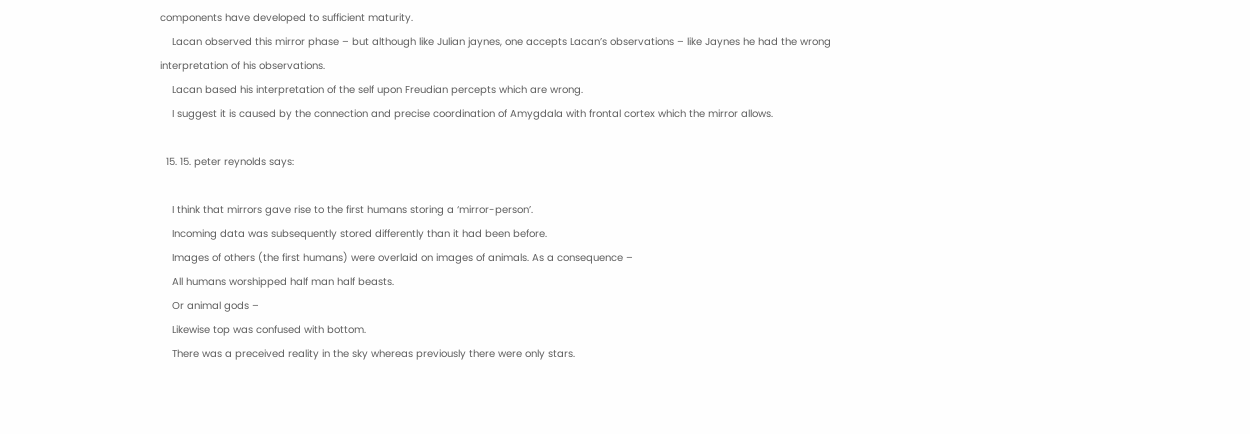components have developed to sufficient maturity.
    Lacan observed this mirror phase – but although like Julian jaynes, one accepts Lacan’s observations – like Jaynes he had the wrong interpretation of his observations.
    Lacan based his interpretation of the self upon Freudian percepts which are wrong.
    I suggest it is caused by the connection and precise coordination of Amygdala with frontal cortex which the mirror allows.

  15. 15. peter reynolds says:

    I think that mirrors gave rise to the first humans storing a ‘mirror-person’.
    Incoming data was subsequently stored differently than it had been before.
    Images of others (the first humans) were overlaid on images of animals. As a consequence –
    All humans worshipped half man half beasts.
    Or animal gods –
    Likewise top was confused with bottom.
    There was a preceived reality in the sky whereas previously there were only stars.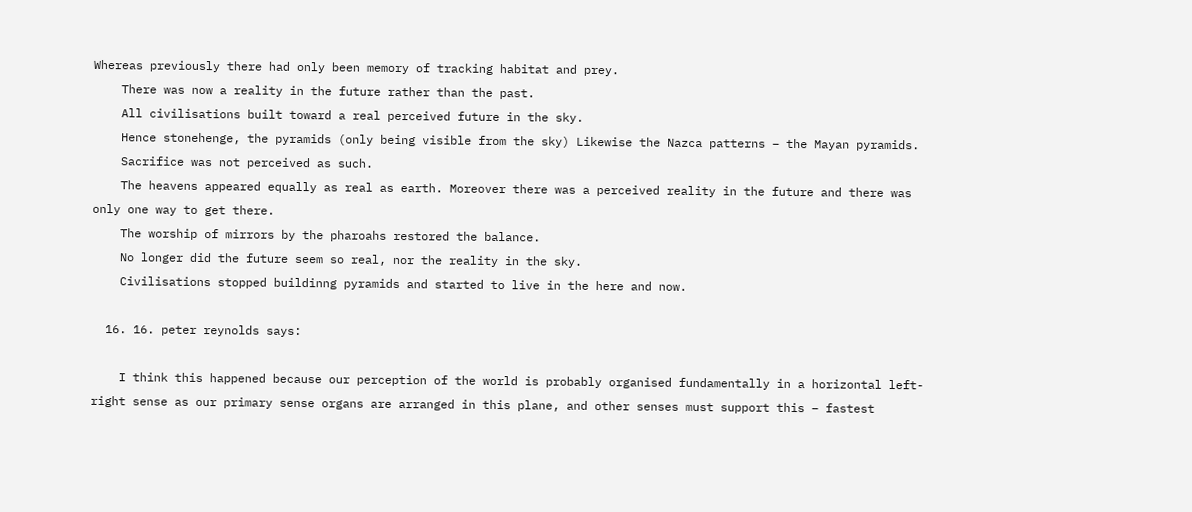Whereas previously there had only been memory of tracking habitat and prey.
    There was now a reality in the future rather than the past.
    All civilisations built toward a real perceived future in the sky.
    Hence stonehenge, the pyramids (only being visible from the sky) Likewise the Nazca patterns – the Mayan pyramids.
    Sacrifice was not perceived as such.
    The heavens appeared equally as real as earth. Moreover there was a perceived reality in the future and there was only one way to get there.
    The worship of mirrors by the pharoahs restored the balance.
    No longer did the future seem so real, nor the reality in the sky.
    Civilisations stopped buildinng pyramids and started to live in the here and now.

  16. 16. peter reynolds says:

    I think this happened because our perception of the world is probably organised fundamentally in a horizontal left-right sense as our primary sense organs are arranged in this plane, and other senses must support this – fastest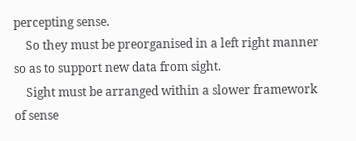percepting sense.
    So they must be preorganised in a left right manner so as to support new data from sight.
    Sight must be arranged within a slower framework of sense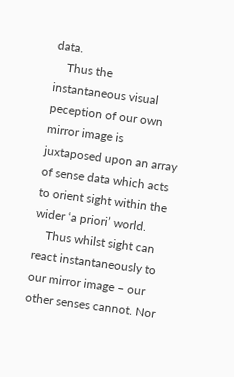data.
    Thus the instantaneous visual peception of our own mirror image is juxtaposed upon an array of sense data which acts to orient sight within the wider ‘a priori’ world.
    Thus whilst sight can react instantaneously to our mirror image – our other senses cannot. Nor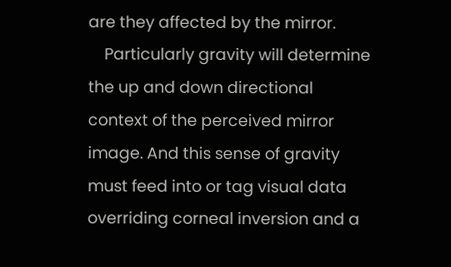are they affected by the mirror.
    Particularly gravity will determine the up and down directional context of the perceived mirror image. And this sense of gravity must feed into or tag visual data overriding corneal inversion and a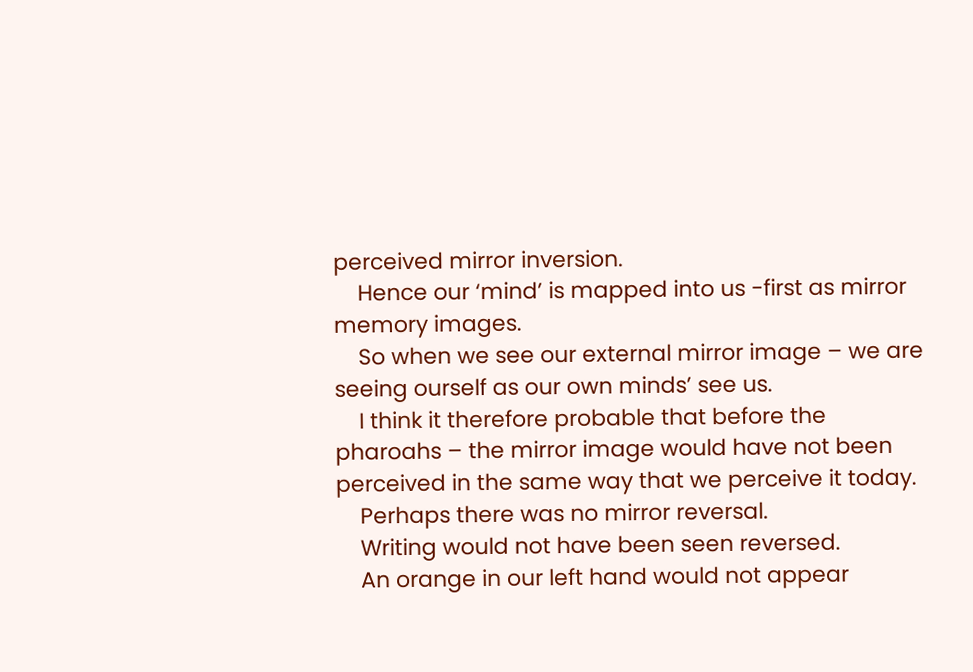perceived mirror inversion.
    Hence our ‘mind’ is mapped into us -first as mirror memory images.
    So when we see our external mirror image – we are seeing ourself as our own minds’ see us.
    I think it therefore probable that before the pharoahs – the mirror image would have not been perceived in the same way that we perceive it today.
    Perhaps there was no mirror reversal.
    Writing would not have been seen reversed.
    An orange in our left hand would not appear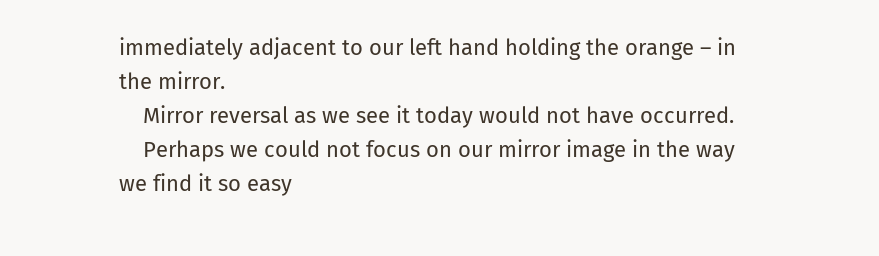immediately adjacent to our left hand holding the orange – in the mirror.
    Mirror reversal as we see it today would not have occurred.
    Perhaps we could not focus on our mirror image in the way we find it so easy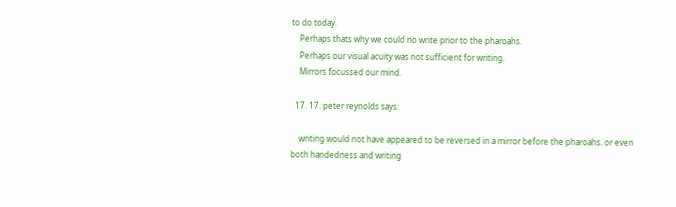to do today.
    Perhaps thats why we could no write prior to the pharoahs.
    Perhaps our visual acuity was not sufficient for writing.
    Mirrors focussed our mind.

  17. 17. peter reynolds says:

    writing would not have appeared to be reversed in a mirror before the pharoahs. or even both handedness and writing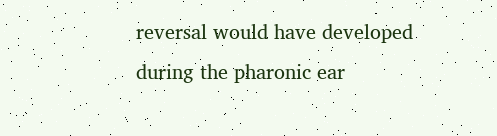reversal would have developed during the pharonic ear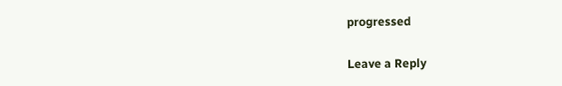progressed

Leave a Reply